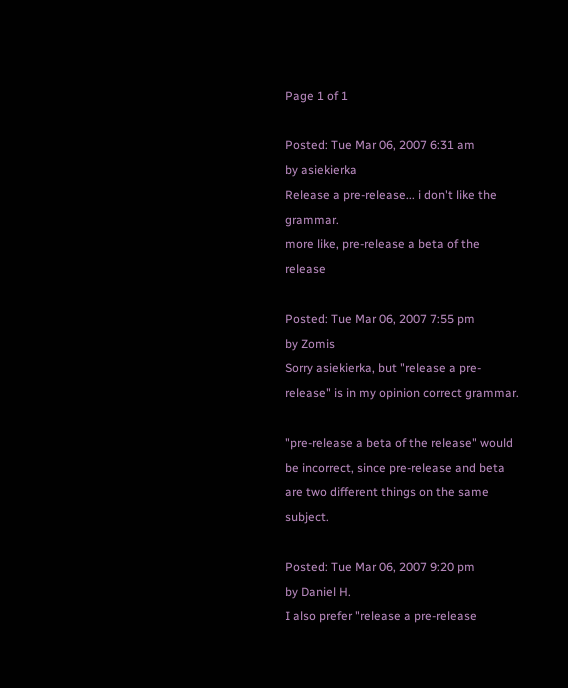Page 1 of 1

Posted: Tue Mar 06, 2007 6:31 am
by asiekierka
Release a pre-release... i don't like the grammar.
more like, pre-release a beta of the release

Posted: Tue Mar 06, 2007 7:55 pm
by Zomis
Sorry asiekierka, but "release a pre-release" is in my opinion correct grammar.

"pre-release a beta of the release" would be incorrect, since pre-release and beta are two different things on the same subject.

Posted: Tue Mar 06, 2007 9:20 pm
by Daniel H.
I also prefer "release a pre-release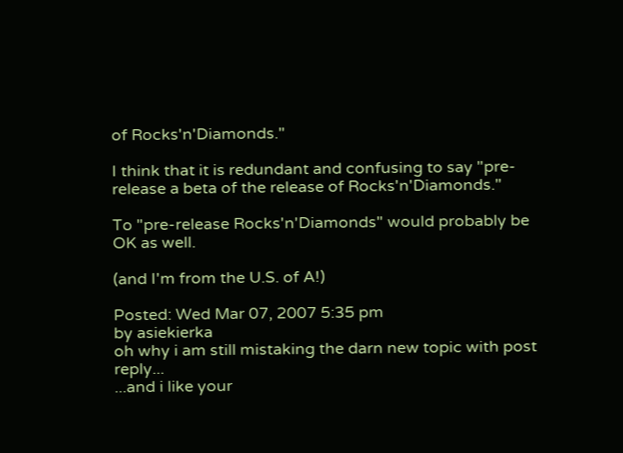of Rocks'n'Diamonds."

I think that it is redundant and confusing to say "pre-release a beta of the release of Rocks'n'Diamonds."

To "pre-release Rocks'n'Diamonds" would probably be OK as well.

(and I'm from the U.S. of A!)

Posted: Wed Mar 07, 2007 5:35 pm
by asiekierka
oh why i am still mistaking the darn new topic with post reply...
...and i like your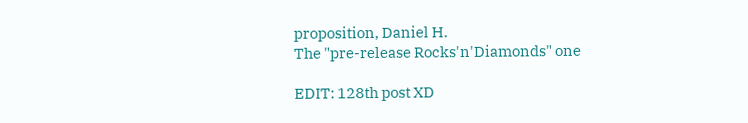proposition, Daniel H.
The "pre-release Rocks'n'Diamonds" one

EDIT: 128th post XD